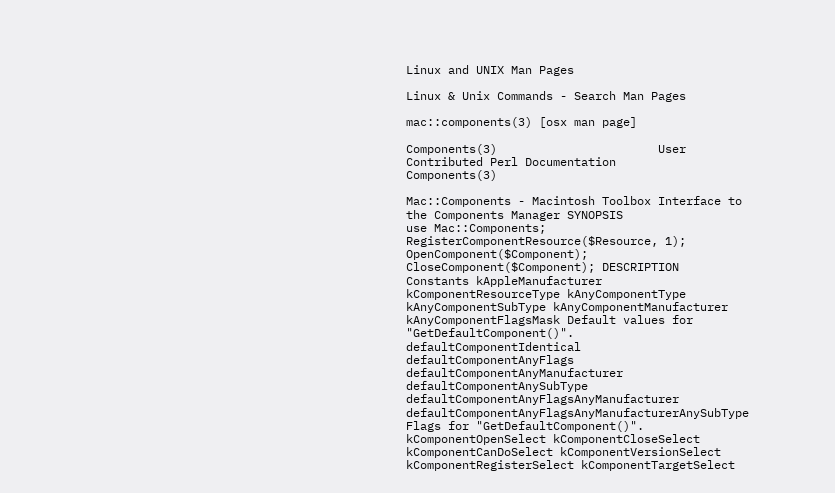Linux and UNIX Man Pages

Linux & Unix Commands - Search Man Pages

mac::components(3) [osx man page]

Components(3)                       User Contributed Perl Documentation                      Components(3)

Mac::Components - Macintosh Toolbox Interface to the Components Manager SYNOPSIS
use Mac::Components; RegisterComponentResource($Resource, 1); OpenComponent($Component); CloseComponent($Component); DESCRIPTION
Constants kAppleManufacturer kComponentResourceType kAnyComponentType kAnyComponentSubType kAnyComponentManufacturer kAnyComponentFlagsMask Default values for "GetDefaultComponent()". defaultComponentIdentical defaultComponentAnyFlags defaultComponentAnyManufacturer defaultComponentAnySubType defaultComponentAnyFlagsAnyManufacturer defaultComponentAnyFlagsAnyManufacturerAnySubType Flags for "GetDefaultComponent()". kComponentOpenSelect kComponentCloseSelect kComponentCanDoSelect kComponentVersionSelect kComponentRegisterSelect kComponentTargetSelect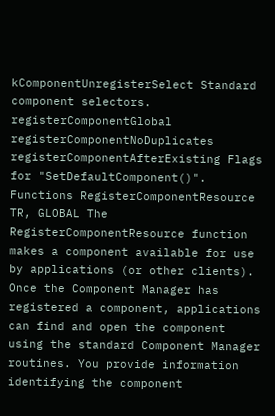kComponentUnregisterSelect Standard component selectors. registerComponentGlobal registerComponentNoDuplicates registerComponentAfterExisting Flags for "SetDefaultComponent()". Functions RegisterComponentResource TR, GLOBAL The RegisterComponentResource function makes a component available for use by applications (or other clients). Once the Component Manager has registered a component, applications can find and open the component using the standard Component Manager routines. You provide information identifying the component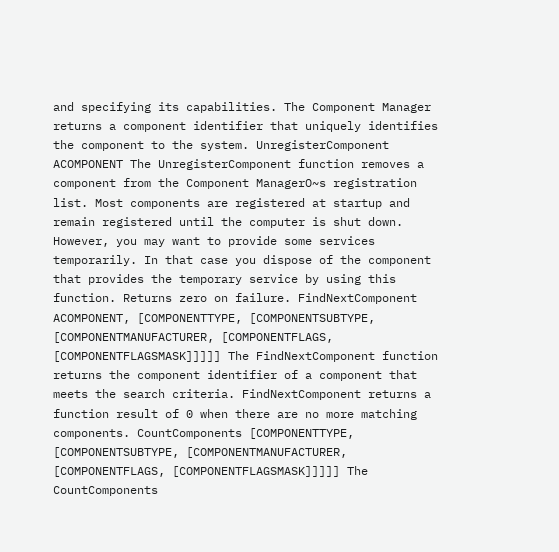and specifying its capabilities. The Component Manager returns a component identifier that uniquely identifies the component to the system. UnregisterComponent ACOMPONENT The UnregisterComponent function removes a component from the Component ManagerO~s registration list. Most components are registered at startup and remain registered until the computer is shut down. However, you may want to provide some services temporarily. In that case you dispose of the component that provides the temporary service by using this function. Returns zero on failure. FindNextComponent ACOMPONENT, [COMPONENTTYPE, [COMPONENTSUBTYPE, [COMPONENTMANUFACTURER, [COMPONENTFLAGS, [COMPONENTFLAGSMASK]]]]] The FindNextComponent function returns the component identifier of a component that meets the search criteria. FindNextComponent returns a function result of 0 when there are no more matching components. CountComponents [COMPONENTTYPE, [COMPONENTSUBTYPE, [COMPONENTMANUFACTURER, [COMPONENTFLAGS, [COMPONENTFLAGSMASK]]]]] The CountComponents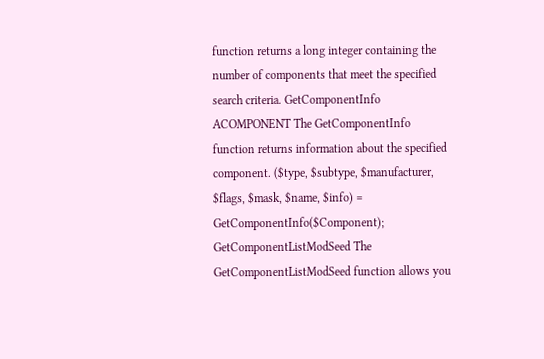function returns a long integer containing the number of components that meet the specified search criteria. GetComponentInfo ACOMPONENT The GetComponentInfo function returns information about the specified component. ($type, $subtype, $manufacturer, $flags, $mask, $name, $info) = GetComponentInfo($Component); GetComponentListModSeed The GetComponentListModSeed function allows you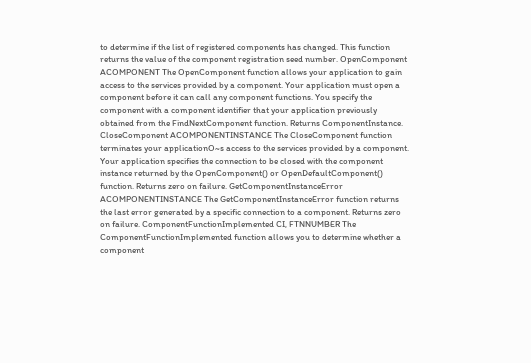to determine if the list of registered components has changed. This function returns the value of the component registration seed number. OpenComponent ACOMPONENT The OpenComponent function allows your application to gain access to the services provided by a component. Your application must open a component before it can call any component functions. You specify the component with a component identifier that your application previously obtained from the FindNextComponent function. Returns ComponentInstance. CloseComponent ACOMPONENTINSTANCE The CloseComponent function terminates your applicationO~s access to the services provided by a component. Your application specifies the connection to be closed with the component instance returned by the OpenComponent() or OpenDefaultComponent() function. Returns zero on failure. GetComponentInstanceError ACOMPONENTINSTANCE The GetComponentInstanceError function returns the last error generated by a specific connection to a component. Returns zero on failure. ComponentFunctionImplemented CI, FTNNUMBER The ComponentFunctionImplemented function allows you to determine whether a component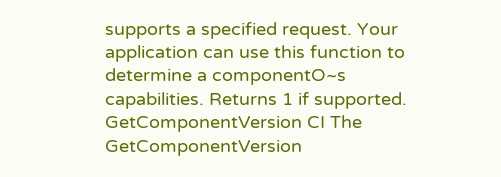supports a specified request. Your application can use this function to determine a componentO~s capabilities. Returns 1 if supported. GetComponentVersion CI The GetComponentVersion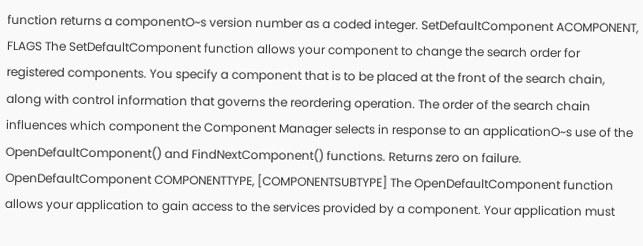function returns a componentO~s version number as a coded integer. SetDefaultComponent ACOMPONENT, FLAGS The SetDefaultComponent function allows your component to change the search order for registered components. You specify a component that is to be placed at the front of the search chain, along with control information that governs the reordering operation. The order of the search chain influences which component the Component Manager selects in response to an applicationO~s use of the OpenDefaultComponent() and FindNextComponent() functions. Returns zero on failure. OpenDefaultComponent COMPONENTTYPE, [COMPONENTSUBTYPE] The OpenDefaultComponent function allows your application to gain access to the services provided by a component. Your application must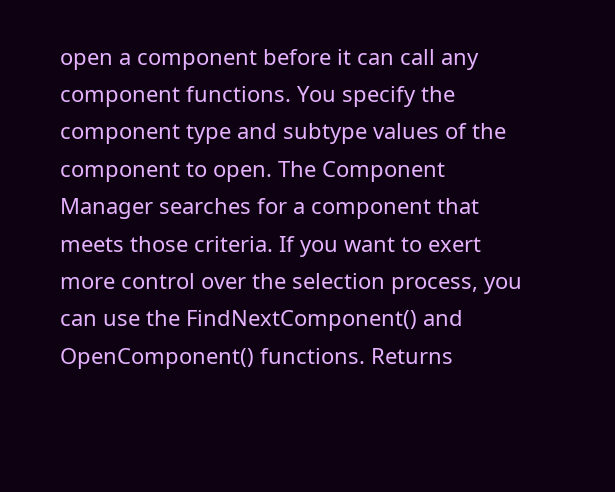open a component before it can call any component functions. You specify the component type and subtype values of the component to open. The Component Manager searches for a component that meets those criteria. If you want to exert more control over the selection process, you can use the FindNextComponent() and OpenComponent() functions. Returns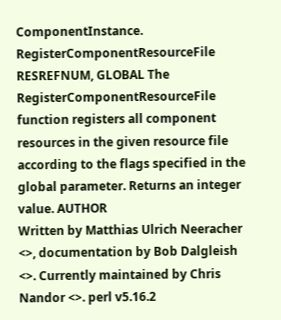ComponentInstance. RegisterComponentResourceFile RESREFNUM, GLOBAL The RegisterComponentResourceFile function registers all component resources in the given resource file according to the flags specified in the global parameter. Returns an integer value. AUTHOR
Written by Matthias Ulrich Neeracher <>, documentation by Bob Dalgleish <>. Currently maintained by Chris Nandor <>. perl v5.16.2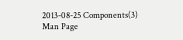2013-08-25 Components(3)
Man Page